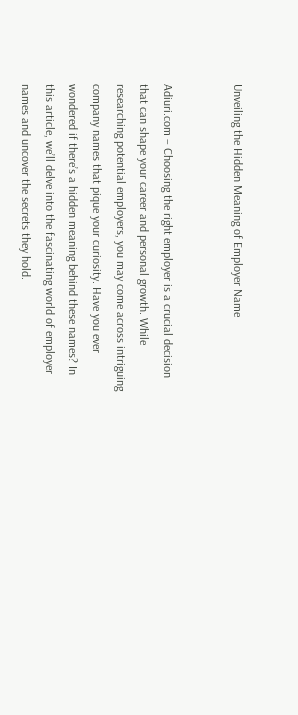Unveiling the Hidden Meaning of Employer Name


Adiuri.com – Choosing the right employer is a crucial decision that can shape your career and personal growth. While researching potential employers, you may come across intriguing company names that pique your curiosity. Have you ever wondered if there’s a hidden meaning behind these names? In this article, we’ll delve into the fascinating world of employer names and uncover the secrets they hold.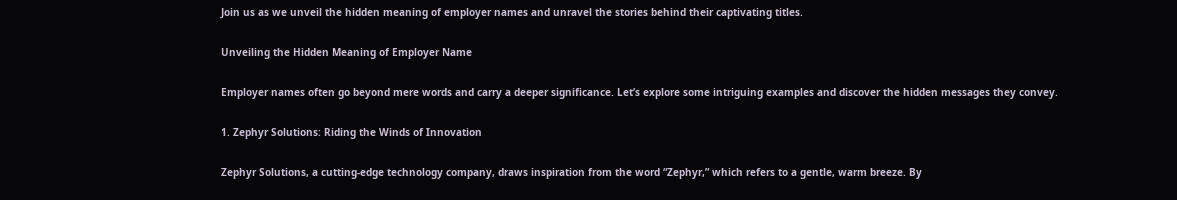Join us as we unveil the hidden meaning of employer names and unravel the stories behind their captivating titles.

Unveiling the Hidden Meaning of Employer Name

Employer names often go beyond mere words and carry a deeper significance. Let’s explore some intriguing examples and discover the hidden messages they convey.

1. Zephyr Solutions: Riding the Winds of Innovation

Zephyr Solutions, a cutting-edge technology company, draws inspiration from the word “Zephyr,” which refers to a gentle, warm breeze. By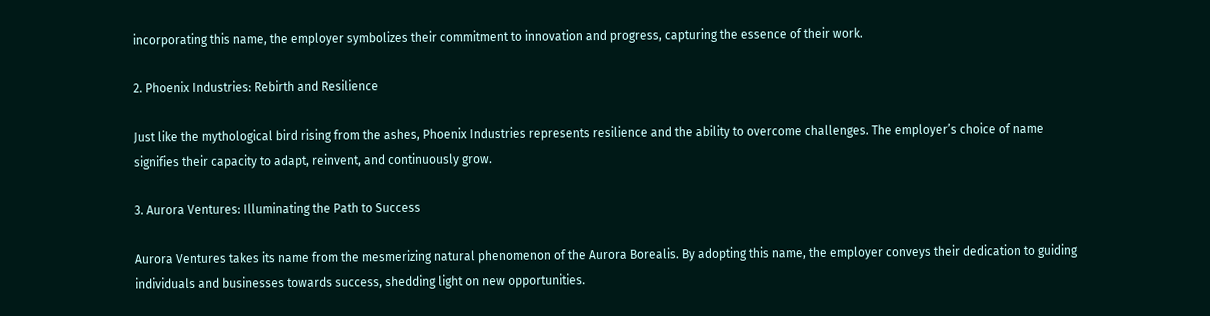incorporating this name, the employer symbolizes their commitment to innovation and progress, capturing the essence of their work.

2. Phoenix Industries: Rebirth and Resilience

Just like the mythological bird rising from the ashes, Phoenix Industries represents resilience and the ability to overcome challenges. The employer’s choice of name signifies their capacity to adapt, reinvent, and continuously grow.

3. Aurora Ventures: Illuminating the Path to Success

Aurora Ventures takes its name from the mesmerizing natural phenomenon of the Aurora Borealis. By adopting this name, the employer conveys their dedication to guiding individuals and businesses towards success, shedding light on new opportunities.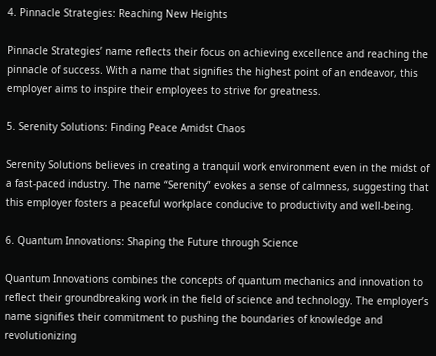4. Pinnacle Strategies: Reaching New Heights

Pinnacle Strategies’ name reflects their focus on achieving excellence and reaching the pinnacle of success. With a name that signifies the highest point of an endeavor, this employer aims to inspire their employees to strive for greatness.

5. Serenity Solutions: Finding Peace Amidst Chaos

Serenity Solutions believes in creating a tranquil work environment even in the midst of a fast-paced industry. The name “Serenity” evokes a sense of calmness, suggesting that this employer fosters a peaceful workplace conducive to productivity and well-being.

6. Quantum Innovations: Shaping the Future through Science

Quantum Innovations combines the concepts of quantum mechanics and innovation to reflect their groundbreaking work in the field of science and technology. The employer’s name signifies their commitment to pushing the boundaries of knowledge and revolutionizing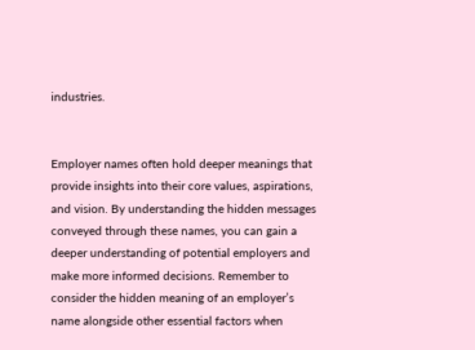industries.


Employer names often hold deeper meanings that provide insights into their core values, aspirations, and vision. By understanding the hidden messages conveyed through these names, you can gain a deeper understanding of potential employers and make more informed decisions. Remember to consider the hidden meaning of an employer’s name alongside other essential factors when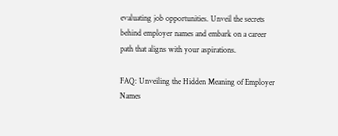evaluating job opportunities. Unveil the secrets behind employer names and embark on a career path that aligns with your aspirations.

FAQ: Unveiling the Hidden Meaning of Employer Names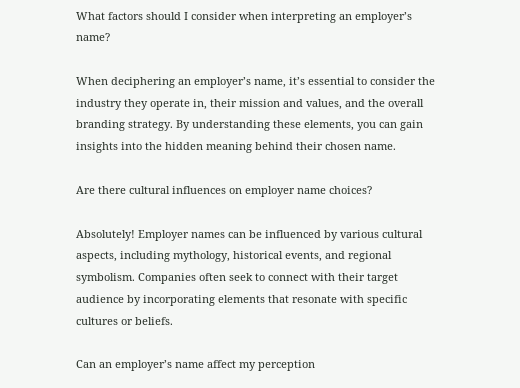What factors should I consider when interpreting an employer’s name?

When deciphering an employer’s name, it’s essential to consider the industry they operate in, their mission and values, and the overall branding strategy. By understanding these elements, you can gain insights into the hidden meaning behind their chosen name.

Are there cultural influences on employer name choices?

Absolutely! Employer names can be influenced by various cultural aspects, including mythology, historical events, and regional symbolism. Companies often seek to connect with their target audience by incorporating elements that resonate with specific cultures or beliefs.

Can an employer’s name affect my perception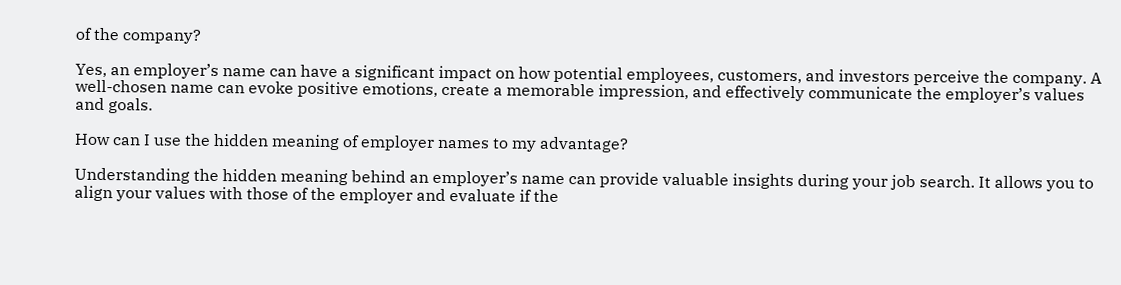of the company?

Yes, an employer’s name can have a significant impact on how potential employees, customers, and investors perceive the company. A well-chosen name can evoke positive emotions, create a memorable impression, and effectively communicate the employer’s values and goals.

How can I use the hidden meaning of employer names to my advantage?

Understanding the hidden meaning behind an employer’s name can provide valuable insights during your job search. It allows you to align your values with those of the employer and evaluate if the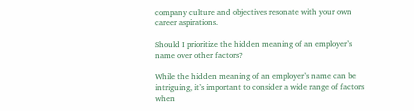company culture and objectives resonate with your own career aspirations.

Should I prioritize the hidden meaning of an employer’s name over other factors?

While the hidden meaning of an employer’s name can be intriguing, it’s important to consider a wide range of factors when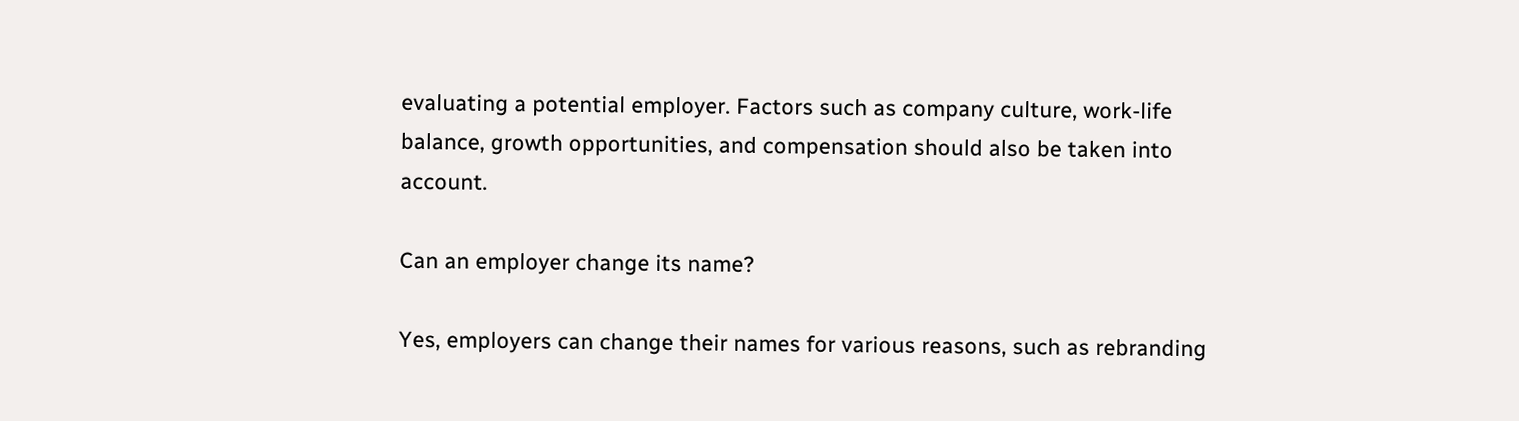evaluating a potential employer. Factors such as company culture, work-life balance, growth opportunities, and compensation should also be taken into account.

Can an employer change its name?

Yes, employers can change their names for various reasons, such as rebranding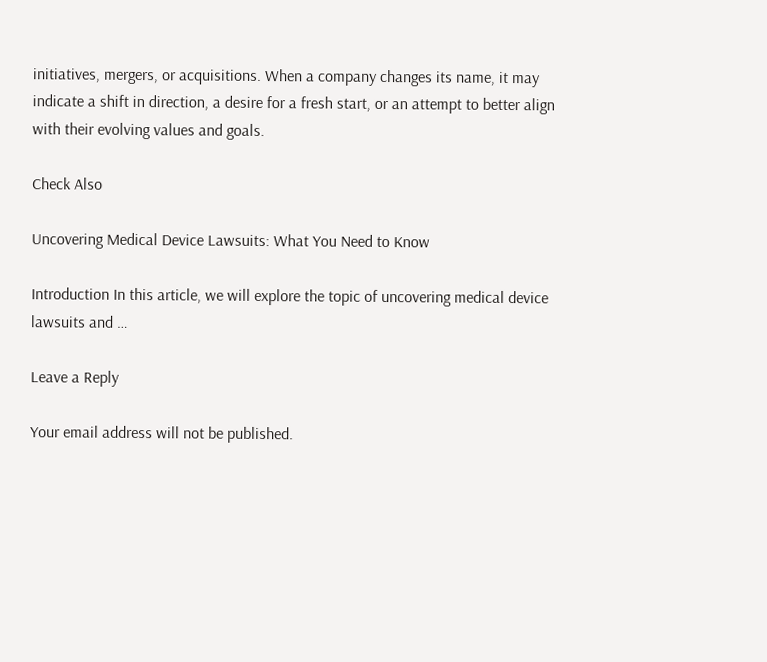initiatives, mergers, or acquisitions. When a company changes its name, it may indicate a shift in direction, a desire for a fresh start, or an attempt to better align with their evolving values and goals.

Check Also

Uncovering Medical Device Lawsuits: What You Need to Know

Introduction In this article, we will explore the topic of uncovering medical device lawsuits and …

Leave a Reply

Your email address will not be published.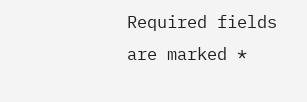Required fields are marked *